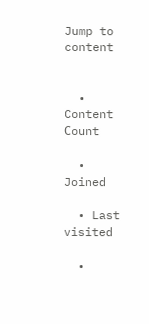Jump to content


  • Content Сount

  • Joined

  • Last visited

  •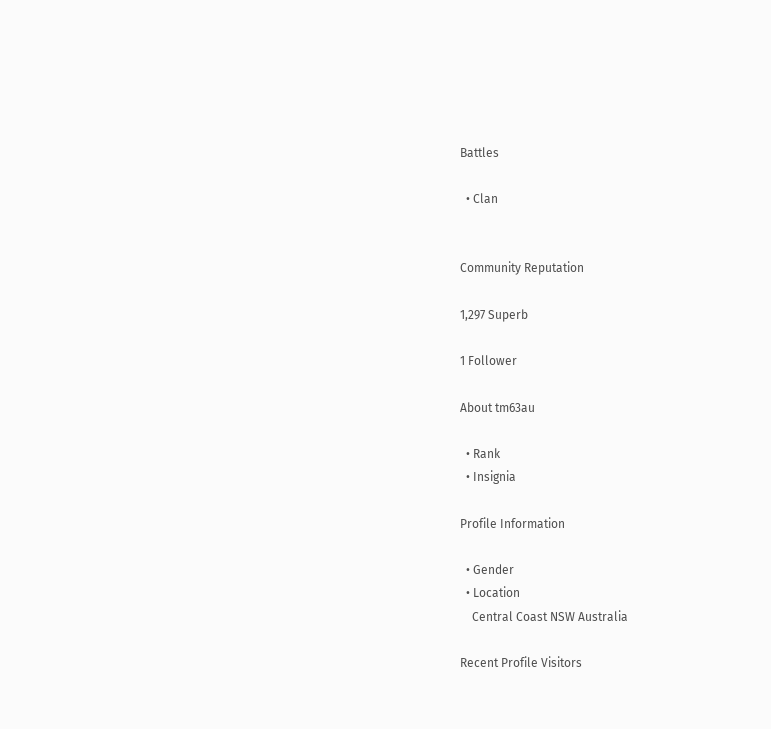Battles

  • Clan


Community Reputation

1,297 Superb

1 Follower

About tm63au

  • Rank
  • Insignia

Profile Information

  • Gender
  • Location
    Central Coast NSW Australia

Recent Profile Visitors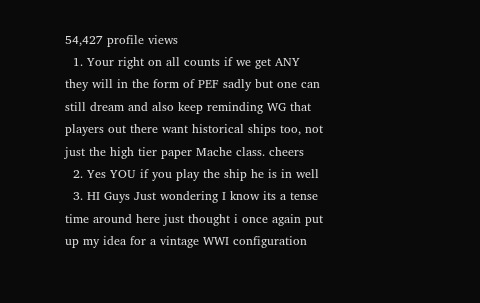54,427 profile views
  1. Your right on all counts if we get ANY they will in the form of PEF sadly but one can still dream and also keep reminding WG that players out there want historical ships too, not just the high tier paper Mache class. cheers
  2. Yes YOU if you play the ship he is in well
  3. HI Guys Just wondering I know its a tense time around here just thought i once again put up my idea for a vintage WWI configuration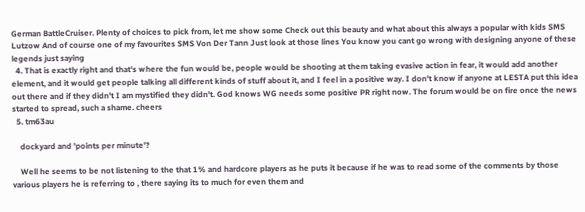German BattleCruiser. Plenty of choices to pick from, let me show some Check out this beauty and what about this always a popular with kids SMS Lutzow And of course one of my favourites SMS Von Der Tann Just look at those lines You know you cant go wrong with designing anyone of these legends just saying
  4. That is exactly right and that's where the fun would be, people would be shooting at them taking evasive action in fear, it would add another element, and it would get people talking all different kinds of stuff about it, and I feel in a positive way. I don't know if anyone at LESTA put this idea out there and if they didn't I am mystified they didn't. God knows WG needs some positive PR right now. The forum would be on fire once the news started to spread, such a shame. cheers
  5. tm63au

    dockyard and 'points per minute'?

    Well he seems to be not listening to the that 1% and hardcore players as he puts it because if he was to read some of the comments by those various players he is referring to , there saying its to much for even them and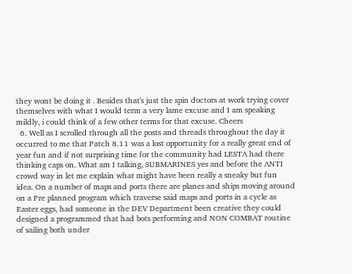they wont be doing it . Besides that's just the spin doctors at work trying cover themselves with what I would term a very lame excuse and I am speaking mildly, i could think of a few other terms for that excuse. Cheers
  6. Well as I scrolled through all the posts and threads throughout the day it occurred to me that Patch 8.11 was a lost opportunity for a really great end of year fun and if not surprising time for the community had LESTA had there thinking caps on. What am I talking, SUBMARINES yes and before the ANTI crowd way in let me explain what might have been really a sneaky but fun idea. On a number of maps and ports there are planes and ships moving around on a Pre planned program which traverse said maps and ports in a cycle as Easter eggs, had someone in the DEV Department been creative they could designed a programmed that had bots performing and NON COMBAT routine of sailing both under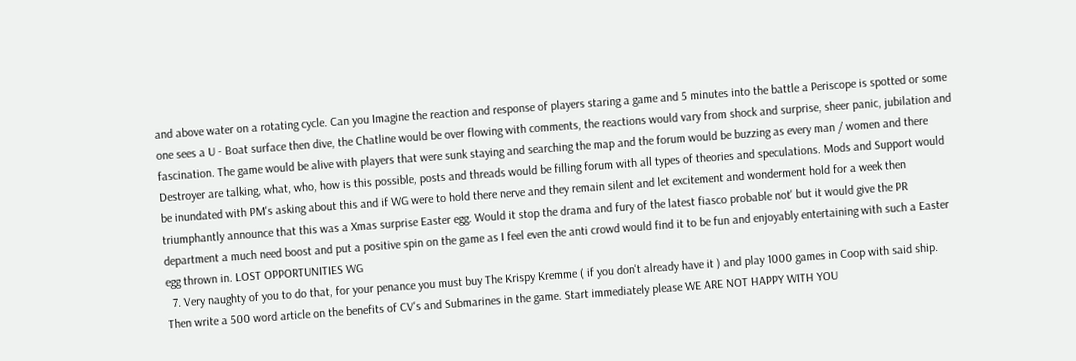and above water on a rotating cycle. Can you Imagine the reaction and response of players staring a game and 5 minutes into the battle a Periscope is spotted or some one sees a U - Boat surface then dive, the Chatline would be over flowing with comments, the reactions would vary from shock and surprise, sheer panic, jubilation and fascination. The game would be alive with players that were sunk staying and searching the map and the forum would be buzzing as every man / women and there Destroyer are talking, what, who, how is this possible, posts and threads would be filling forum with all types of theories and speculations. Mods and Support would be inundated with PM's asking about this and if WG were to hold there nerve and they remain silent and let excitement and wonderment hold for a week then triumphantly announce that this was a Xmas surprise Easter egg. Would it stop the drama and fury of the latest fiasco probable not' but it would give the PR department a much need boost and put a positive spin on the game as I feel even the anti crowd would find it to be fun and enjoyably entertaining with such a Easter egg thrown in. LOST OPPORTUNITIES WG
  7. Very naughty of you to do that, for your penance you must buy The Krispy Kremme ( if you don't already have it ) and play 1000 games in Coop with said ship. Then write a 500 word article on the benefits of CV's and Submarines in the game. Start immediately please WE ARE NOT HAPPY WITH YOU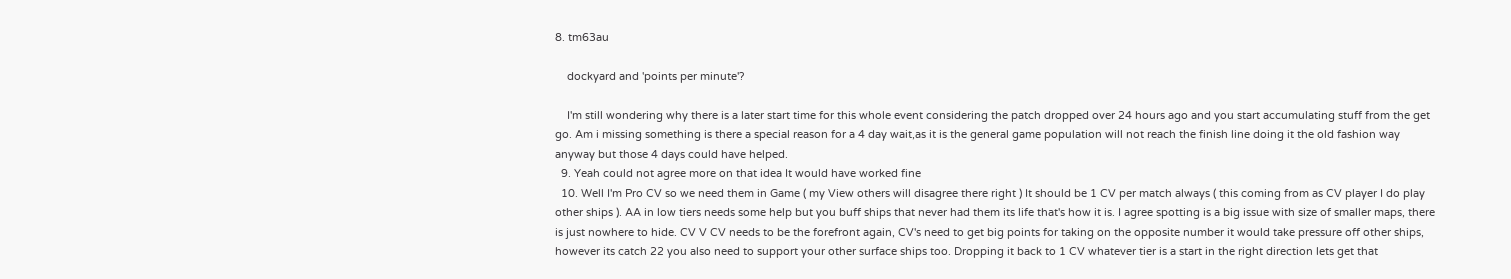8. tm63au

    dockyard and 'points per minute'?

    I'm still wondering why there is a later start time for this whole event considering the patch dropped over 24 hours ago and you start accumulating stuff from the get go. Am i missing something is there a special reason for a 4 day wait,as it is the general game population will not reach the finish line doing it the old fashion way anyway but those 4 days could have helped.
  9. Yeah could not agree more on that idea It would have worked fine
  10. Well I'm Pro CV so we need them in Game ( my View others will disagree there right ) It should be 1 CV per match always ( this coming from as CV player I do play other ships ). AA in low tiers needs some help but you buff ships that never had them its life that's how it is. I agree spotting is a big issue with size of smaller maps, there is just nowhere to hide. CV V CV needs to be the forefront again, CV's need to get big points for taking on the opposite number it would take pressure off other ships, however its catch 22 you also need to support your other surface ships too. Dropping it back to 1 CV whatever tier is a start in the right direction lets get that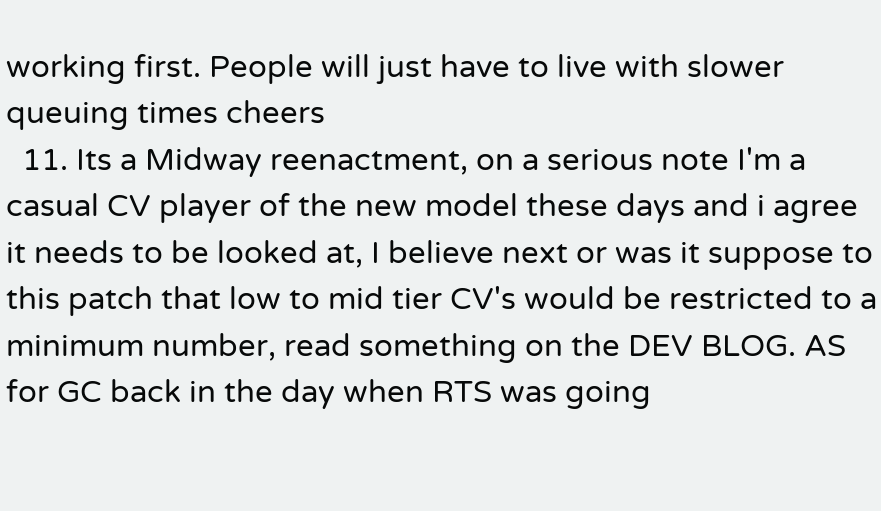working first. People will just have to live with slower queuing times cheers
  11. Its a Midway reenactment, on a serious note I'm a casual CV player of the new model these days and i agree it needs to be looked at, I believe next or was it suppose to this patch that low to mid tier CV's would be restricted to a minimum number, read something on the DEV BLOG. AS for GC back in the day when RTS was going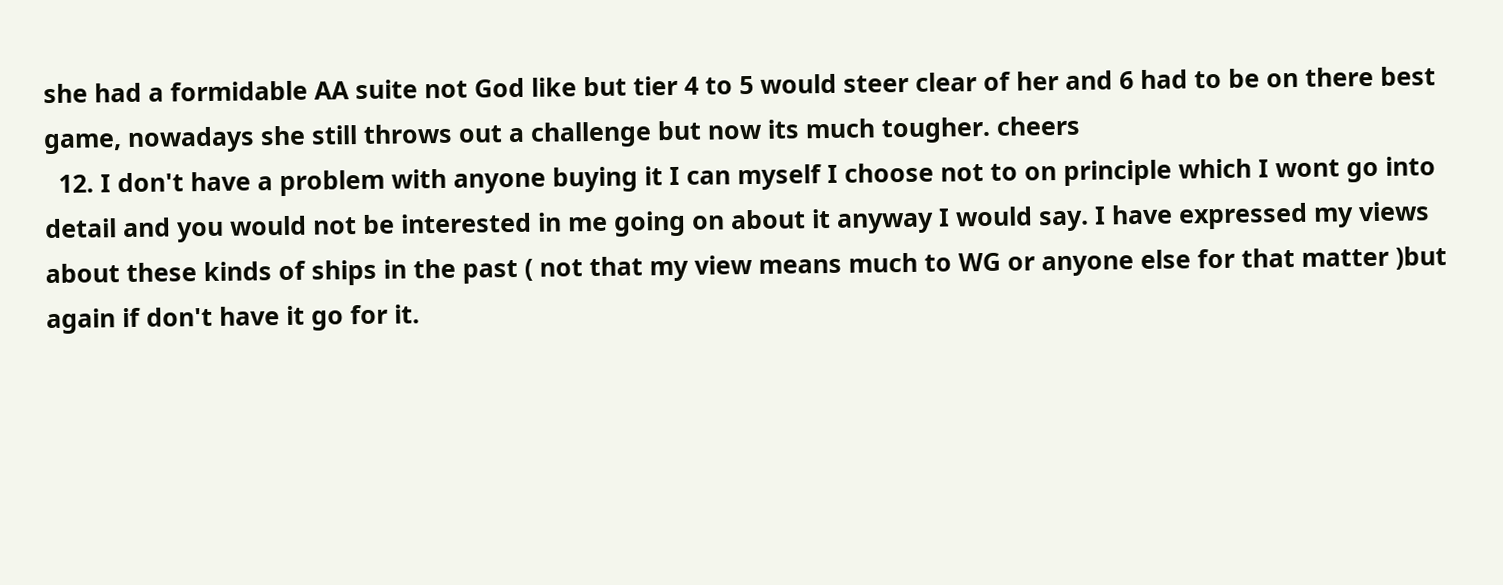she had a formidable AA suite not God like but tier 4 to 5 would steer clear of her and 6 had to be on there best game, nowadays she still throws out a challenge but now its much tougher. cheers
  12. I don't have a problem with anyone buying it I can myself I choose not to on principle which I wont go into detail and you would not be interested in me going on about it anyway I would say. I have expressed my views about these kinds of ships in the past ( not that my view means much to WG or anyone else for that matter )but again if don't have it go for it.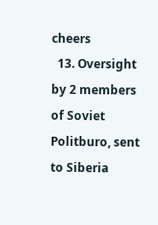cheers
  13. Oversight by 2 members of Soviet Politburo, sent to Siberia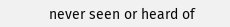never seen or heard of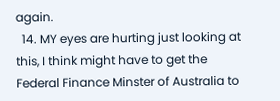again.
  14. MY eyes are hurting just looking at this, I think might have to get the Federal Finance Minster of Australia to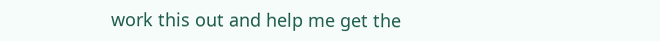work this out and help me get the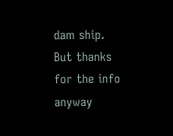dam ship. But thanks for the info anyway